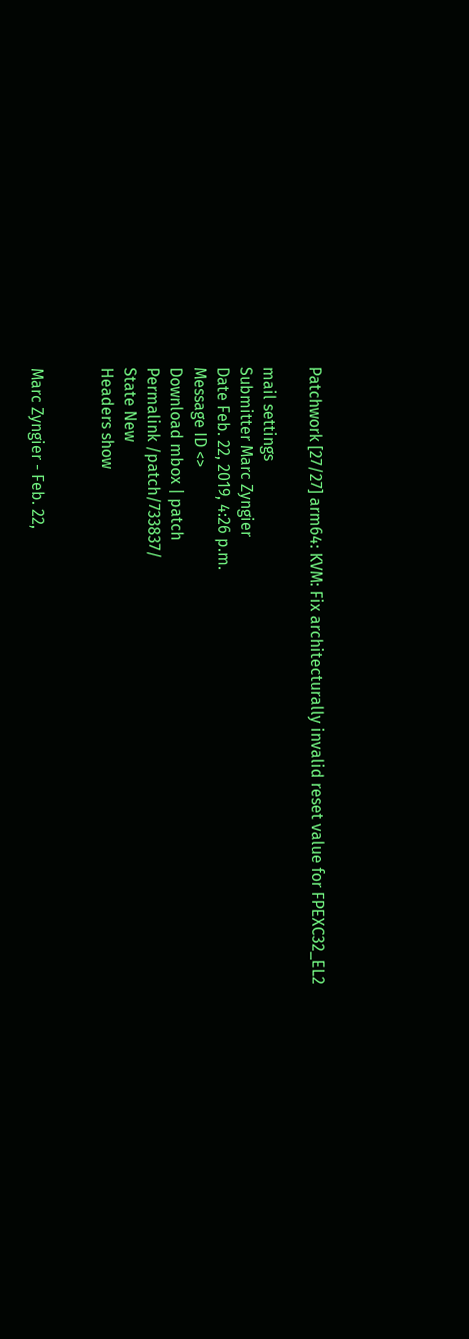Patchwork [27/27] arm64: KVM: Fix architecturally invalid reset value for FPEXC32_EL2

mail settings
Submitter Marc Zyngier
Date Feb. 22, 2019, 4:26 p.m.
Message ID <>
Download mbox | patch
Permalink /patch/733837/
State New
Headers show


Marc Zyngier - Feb. 22,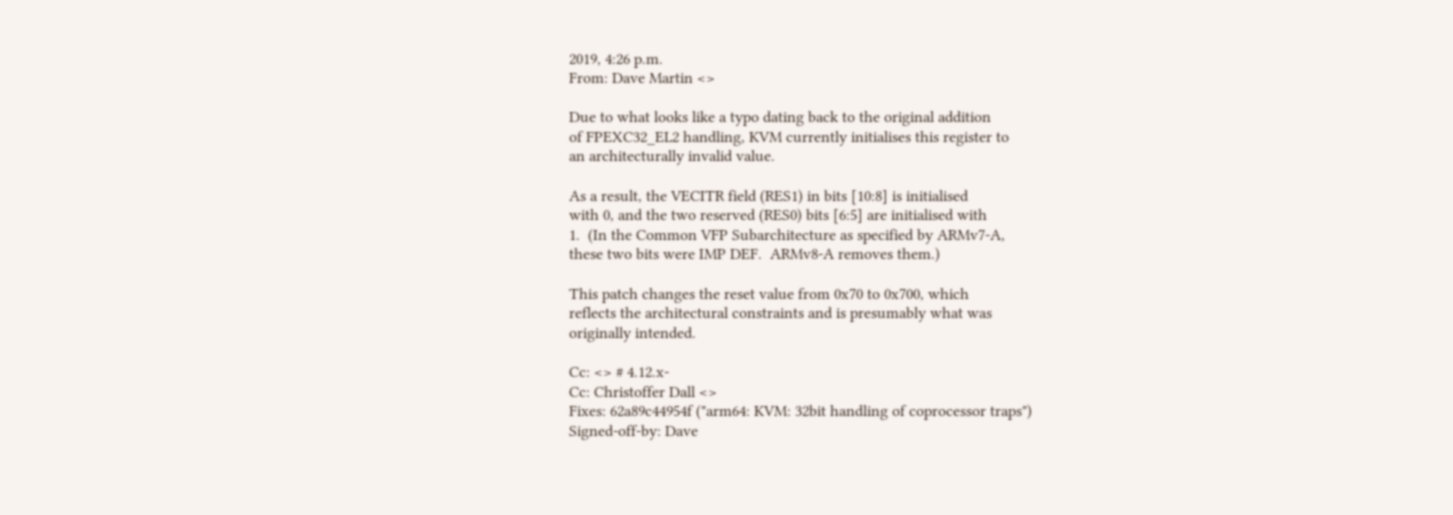2019, 4:26 p.m.
From: Dave Martin <>

Due to what looks like a typo dating back to the original addition
of FPEXC32_EL2 handling, KVM currently initialises this register to
an architecturally invalid value.

As a result, the VECITR field (RES1) in bits [10:8] is initialised
with 0, and the two reserved (RES0) bits [6:5] are initialised with
1.  (In the Common VFP Subarchitecture as specified by ARMv7-A,
these two bits were IMP DEF.  ARMv8-A removes them.)

This patch changes the reset value from 0x70 to 0x700, which
reflects the architectural constraints and is presumably what was
originally intended.

Cc: <> # 4.12.x-
Cc: Christoffer Dall <>
Fixes: 62a89c44954f ("arm64: KVM: 32bit handling of coprocessor traps")
Signed-off-by: Dave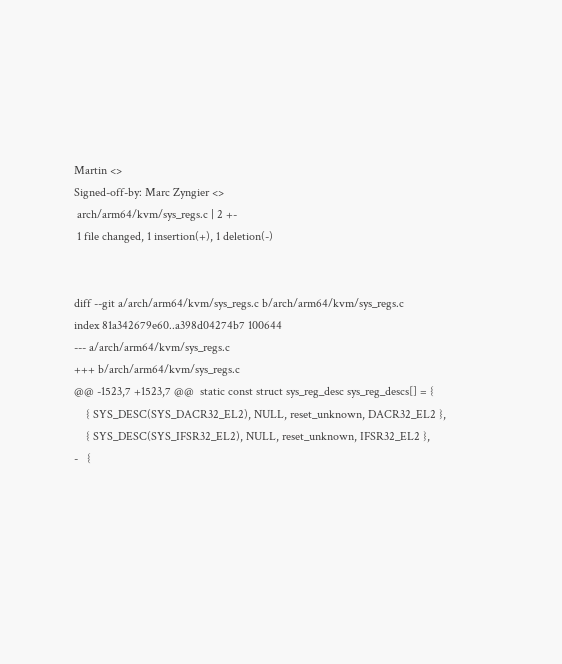Martin <>
Signed-off-by: Marc Zyngier <>
 arch/arm64/kvm/sys_regs.c | 2 +-
 1 file changed, 1 insertion(+), 1 deletion(-)


diff --git a/arch/arm64/kvm/sys_regs.c b/arch/arm64/kvm/sys_regs.c
index 81a342679e60..a398d04274b7 100644
--- a/arch/arm64/kvm/sys_regs.c
+++ b/arch/arm64/kvm/sys_regs.c
@@ -1523,7 +1523,7 @@  static const struct sys_reg_desc sys_reg_descs[] = {
    { SYS_DESC(SYS_DACR32_EL2), NULL, reset_unknown, DACR32_EL2 },
    { SYS_DESC(SYS_IFSR32_EL2), NULL, reset_unknown, IFSR32_EL2 },
-   {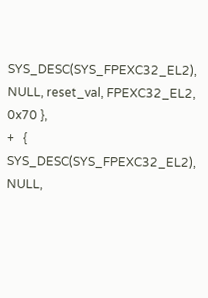SYS_DESC(SYS_FPEXC32_EL2), NULL, reset_val, FPEXC32_EL2, 0x70 },
+   { SYS_DESC(SYS_FPEXC32_EL2), NULL,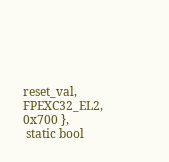reset_val, FPEXC32_EL2, 0x700 },
 static bool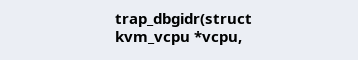trap_dbgidr(struct kvm_vcpu *vcpu,